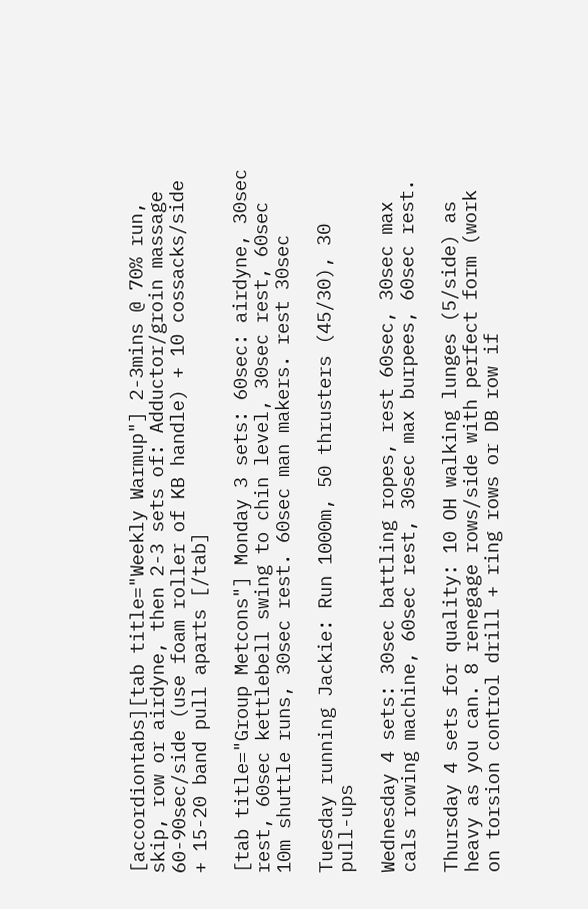[accordiontabs][tab title="Weekly Warmup"] 2-3mins @ 70% run, skip, row or airdyne, then 2-3 sets of: Adductor/groin massage 60-90sec/side (use foam roller of KB handle) + 10 cossacks/side + 15-20 band pull aparts [/tab]

[tab title="Group Metcons"] Monday 3 sets: 60sec: airdyne, 30sec rest, 60sec kettlebell swing to chin level, 30sec rest, 60sec 10m shuttle runs, 30sec rest. 60sec man makers. rest 30sec

Tuesday running Jackie: Run 1000m, 50 thrusters (45/30), 30 pull-ups

Wednesday 4 sets: 30sec battling ropes, rest 60sec, 30sec max cals rowing machine, 60sec rest, 30sec max burpees, 60sec rest.

Thursday 4 sets for quality: 10 OH walking lunges (5/side) as heavy as you can. 8 renegage rows/side with perfect form (work on torsion control drill + ring rows or DB row if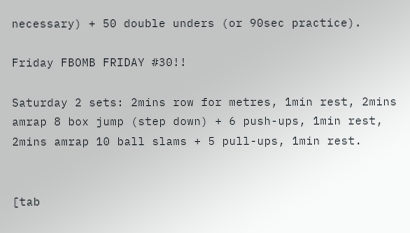necessary) + 50 double unders (or 90sec practice).

Friday FBOMB FRIDAY #30!!

Saturday 2 sets: 2mins row for metres, 1min rest, 2mins amrap 8 box jump (step down) + 6 push-ups, 1min rest, 2mins amrap 10 ball slams + 5 pull-ups, 1min rest.


[tab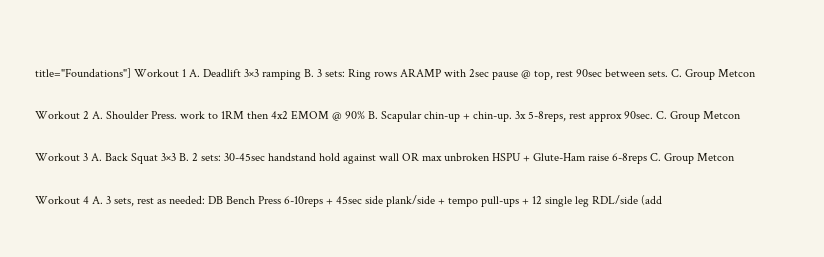title="Foundations"] Workout 1 A. Deadlift 3×3 ramping B. 3 sets: Ring rows ARAMP with 2sec pause @ top, rest 90sec between sets. C. Group Metcon

Workout 2 A. Shoulder Press. work to 1RM then 4x2 EMOM @ 90% B. Scapular chin-up + chin-up. 3x 5-8reps, rest approx 90sec. C. Group Metcon

Workout 3 A. Back Squat 3×3 B. 2 sets: 30-45sec handstand hold against wall OR max unbroken HSPU + Glute-Ham raise 6-8reps C. Group Metcon

Workout 4 A. 3 sets, rest as needed: DB Bench Press 6-10reps + 45sec side plank/side + tempo pull-ups + 12 single leg RDL/side (add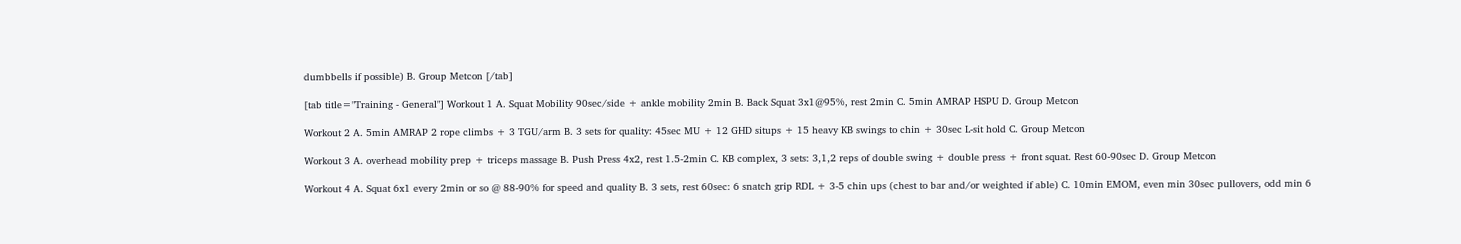dumbbells if possible) B. Group Metcon [/tab]

[tab title="Training - General"] Workout 1 A. Squat Mobility 90sec/side + ankle mobility 2min B. Back Squat 3x1@95%, rest 2min C. 5min AMRAP HSPU D. Group Metcon

Workout 2 A. 5min AMRAP 2 rope climbs + 3 TGU/arm B. 3 sets for quality: 45sec MU + 12 GHD situps + 15 heavy KB swings to chin + 30sec L-sit hold C. Group Metcon

Workout 3 A. overhead mobility prep + triceps massage B. Push Press 4x2, rest 1.5-2min C. KB complex, 3 sets: 3,1,2 reps of double swing + double press + front squat. Rest 60-90sec D. Group Metcon

Workout 4 A. Squat 6x1 every 2min or so @ 88-90% for speed and quality B. 3 sets, rest 60sec: 6 snatch grip RDL + 3-5 chin ups (chest to bar and/or weighted if able) C. 10min EMOM, even min 30sec pullovers, odd min 6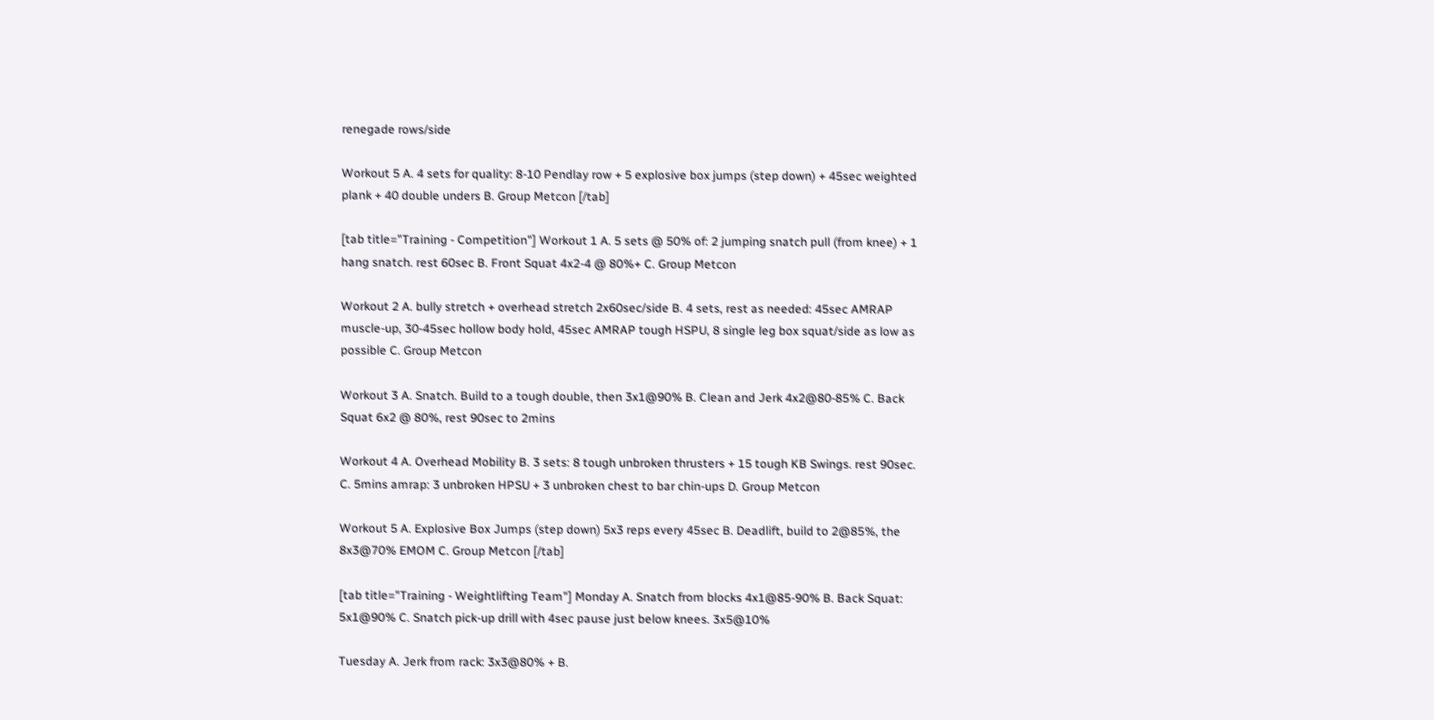renegade rows/side

Workout 5 A. 4 sets for quality: 8-10 Pendlay row + 5 explosive box jumps (step down) + 45sec weighted plank + 40 double unders B. Group Metcon [/tab]

[tab title="Training - Competition"] Workout 1 A. 5 sets @ 50% of: 2 jumping snatch pull (from knee) + 1 hang snatch. rest 60sec B. Front Squat 4x2-4 @ 80%+ C. Group Metcon

Workout 2 A. bully stretch + overhead stretch 2x60sec/side B. 4 sets, rest as needed: 45sec AMRAP muscle-up, 30-45sec hollow body hold, 45sec AMRAP tough HSPU, 8 single leg box squat/side as low as possible C. Group Metcon

Workout 3 A. Snatch. Build to a tough double, then 3x1@90% B. Clean and Jerk 4x2@80-85% C. Back Squat 6x2 @ 80%, rest 90sec to 2mins

Workout 4 A. Overhead Mobility B. 3 sets: 8 tough unbroken thrusters + 15 tough KB Swings. rest 90sec. C. 5mins amrap: 3 unbroken HPSU + 3 unbroken chest to bar chin-ups D. Group Metcon

Workout 5 A. Explosive Box Jumps (step down) 5x3 reps every 45sec B. Deadlift, build to 2@85%, the 8x3@70% EMOM C. Group Metcon [/tab]

[tab title="Training - Weightlifting Team"] Monday A. Snatch from blocks 4x1@85-90% B. Back Squat: 5x1@90% C. Snatch pick-up drill with 4sec pause just below knees. 3x5@10%

Tuesday A. Jerk from rack: 3x3@80% + B.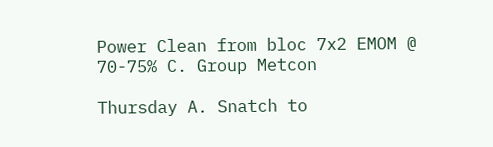Power Clean from bloc 7x2 EMOM @ 70-75% C. Group Metcon

Thursday A. Snatch to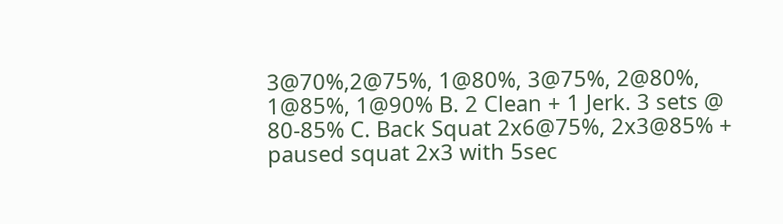3@70%,2@75%, 1@80%, 3@75%, 2@80%, 1@85%, 1@90% B. 2 Clean + 1 Jerk. 3 sets @ 80-85% C. Back Squat 2x6@75%, 2x3@85% + paused squat 2x3 with 5sec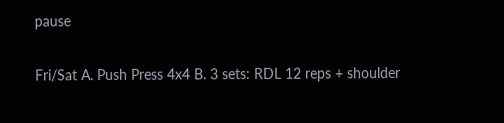pause

Fri/Sat A. Push Press 4x4 B. 3 sets: RDL 12 reps + shoulder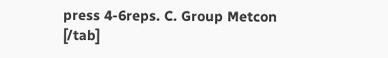press 4-6reps. C. Group Metcon [/tab]